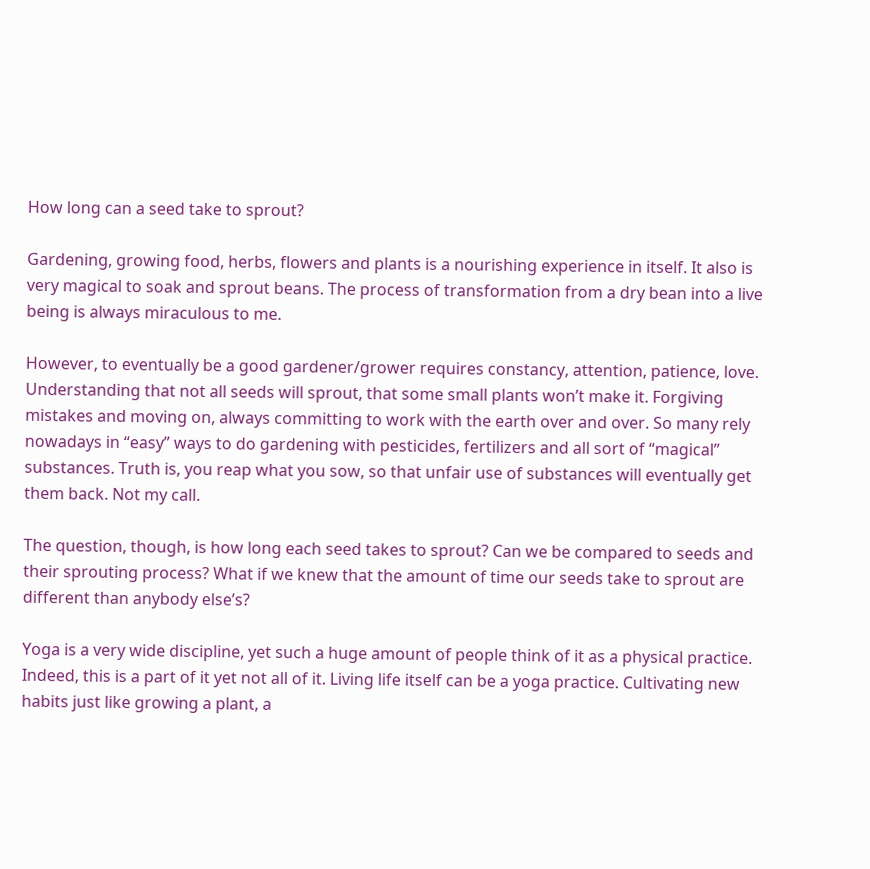How long can a seed take to sprout?

Gardening, growing food, herbs, flowers and plants is a nourishing experience in itself. It also is very magical to soak and sprout beans. The process of transformation from a dry bean into a live being is always miraculous to me.

However, to eventually be a good gardener/grower requires constancy, attention, patience, love. Understanding that not all seeds will sprout, that some small plants won’t make it. Forgiving mistakes and moving on, always committing to work with the earth over and over. So many rely nowadays in “easy” ways to do gardening with pesticides, fertilizers and all sort of “magical” substances. Truth is, you reap what you sow, so that unfair use of substances will eventually get them back. Not my call.

The question, though, is how long each seed takes to sprout? Can we be compared to seeds and their sprouting process? What if we knew that the amount of time our seeds take to sprout are different than anybody else’s?

Yoga is a very wide discipline, yet such a huge amount of people think of it as a physical practice. Indeed, this is a part of it yet not all of it. Living life itself can be a yoga practice. Cultivating new habits just like growing a plant, a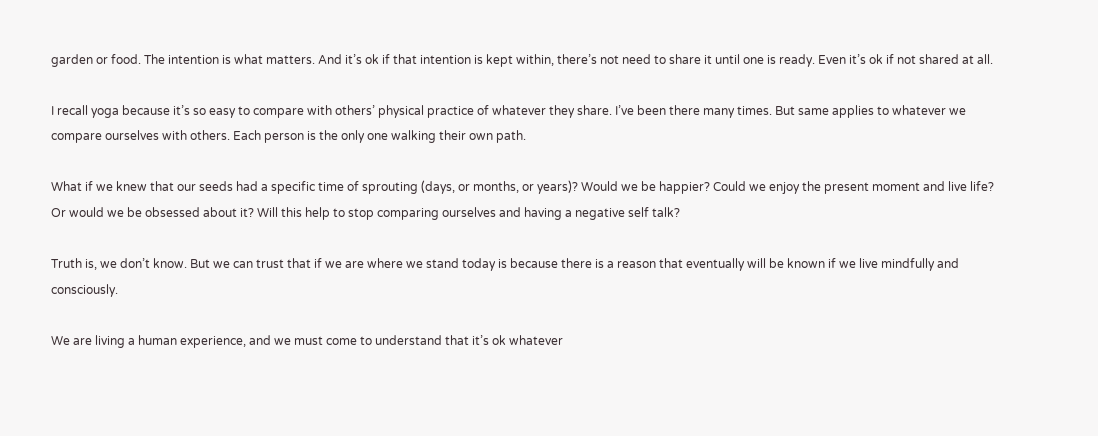garden or food. The intention is what matters. And it’s ok if that intention is kept within, there’s not need to share it until one is ready. Even it’s ok if not shared at all.

I recall yoga because it’s so easy to compare with others’ physical practice of whatever they share. I’ve been there many times. But same applies to whatever we compare ourselves with others. Each person is the only one walking their own path.

What if we knew that our seeds had a specific time of sprouting (days, or months, or years)? Would we be happier? Could we enjoy the present moment and live life? Or would we be obsessed about it? Will this help to stop comparing ourselves and having a negative self talk?

Truth is, we don’t know. But we can trust that if we are where we stand today is because there is a reason that eventually will be known if we live mindfully and consciously.

We are living a human experience, and we must come to understand that it’s ok whatever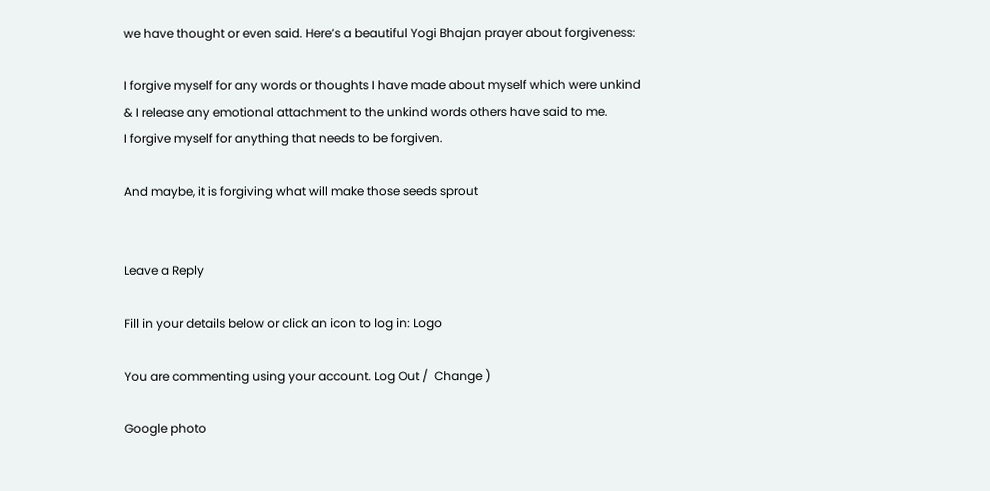we have thought or even said. Here’s a beautiful Yogi Bhajan prayer about forgiveness:

I forgive myself for any words or thoughts I have made about myself which were unkind
& I release any emotional attachment to the unkind words others have said to me.
I forgive myself for anything that needs to be forgiven.

And maybe, it is forgiving what will make those seeds sprout


Leave a Reply

Fill in your details below or click an icon to log in: Logo

You are commenting using your account. Log Out /  Change )

Google photo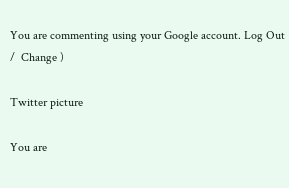You are commenting using your Google account. Log Out /  Change )

Twitter picture

You are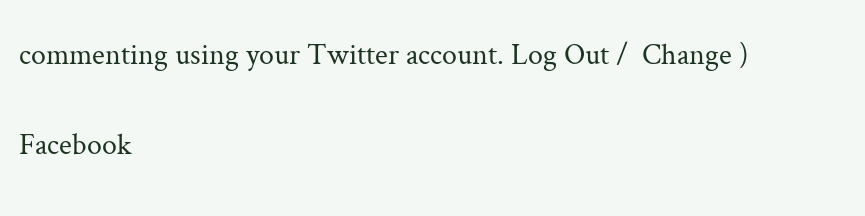commenting using your Twitter account. Log Out /  Change )

Facebook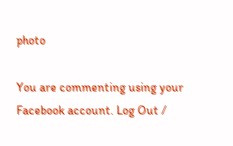photo

You are commenting using your Facebook account. Log Out /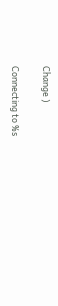Change )

Connecting to %s